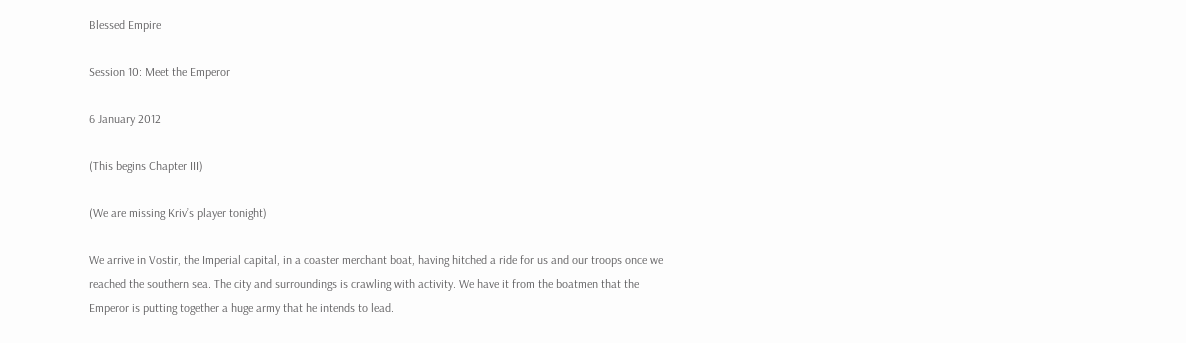Blessed Empire

Session 10: Meet the Emperor

6 January 2012

(This begins Chapter III)

(We are missing Kriv’s player tonight)

We arrive in Vostir, the Imperial capital, in a coaster merchant boat, having hitched a ride for us and our troops once we reached the southern sea. The city and surroundings is crawling with activity. We have it from the boatmen that the Emperor is putting together a huge army that he intends to lead.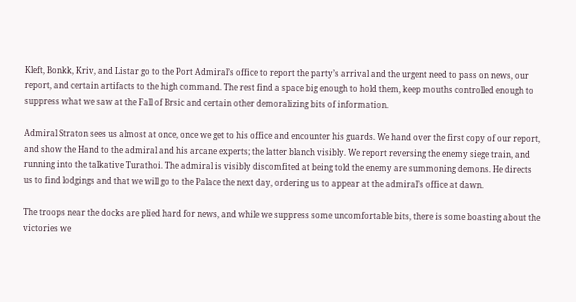Kleft, Bonkk, Kriv, and Listar go to the Port Admiral’s office to report the party’s arrival and the urgent need to pass on news, our report, and certain artifacts to the high command. The rest find a space big enough to hold them, keep mouths controlled enough to suppress what we saw at the Fall of Brsic and certain other demoralizing bits of information.

Admiral Straton sees us almost at once, once we get to his office and encounter his guards. We hand over the first copy of our report, and show the Hand to the admiral and his arcane experts; the latter blanch visibly. We report reversing the enemy siege train, and running into the talkative Turathoi. The admiral is visibly discomfited at being told the enemy are summoning demons. He directs us to find lodgings and that we will go to the Palace the next day, ordering us to appear at the admiral’s office at dawn.

The troops near the docks are plied hard for news, and while we suppress some uncomfortable bits, there is some boasting about the victories we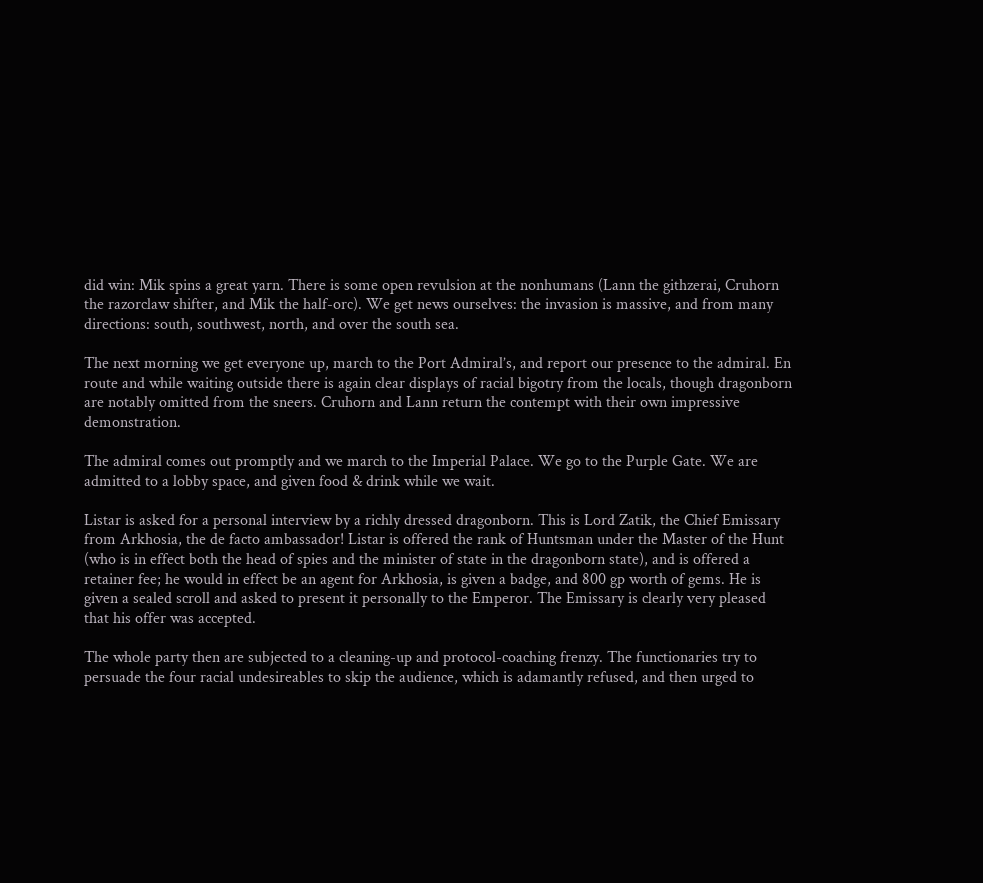did win: Mik spins a great yarn. There is some open revulsion at the nonhumans (Lann the githzerai, Cruhorn the razorclaw shifter, and Mik the half-orc). We get news ourselves: the invasion is massive, and from many directions: south, southwest, north, and over the south sea.

The next morning we get everyone up, march to the Port Admiral’s, and report our presence to the admiral. En route and while waiting outside there is again clear displays of racial bigotry from the locals, though dragonborn are notably omitted from the sneers. Cruhorn and Lann return the contempt with their own impressive demonstration.

The admiral comes out promptly and we march to the Imperial Palace. We go to the Purple Gate. We are admitted to a lobby space, and given food & drink while we wait.

Listar is asked for a personal interview by a richly dressed dragonborn. This is Lord Zatik, the Chief Emissary from Arkhosia, the de facto ambassador! Listar is offered the rank of Huntsman under the Master of the Hunt (who is in effect both the head of spies and the minister of state in the dragonborn state), and is offered a retainer fee; he would in effect be an agent for Arkhosia, is given a badge, and 800 gp worth of gems. He is given a sealed scroll and asked to present it personally to the Emperor. The Emissary is clearly very pleased that his offer was accepted.

The whole party then are subjected to a cleaning-up and protocol-coaching frenzy. The functionaries try to persuade the four racial undesireables to skip the audience, which is adamantly refused, and then urged to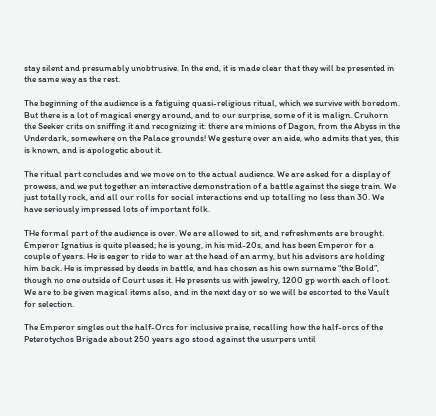stay silent and presumably unobtrusive. In the end, it is made clear that they will be presented in the same way as the rest.

The beginning of the audience is a fatiguing quasi-religious ritual, which we survive with boredom. But there is a lot of magical energy around, and to our surprise, some of it is malign. Cruhorn the Seeker crits on sniffing it and recognizing it: there are minions of Dagon, from the Abyss in the Underdark, somewhere on the Palace grounds! We gesture over an aide, who admits that yes, this is known, and is apologetic about it.

The ritual part concludes and we move on to the actual audience. We are asked for a display of prowess, and we put together an interactive demonstration of a battle against the siege train. We just totally rock, and all our rolls for social interactions end up totalling no less than 30. We have seriously impressed lots of important folk.

THe formal part of the audience is over. We are allowed to sit, and refreshments are brought. Emperor Ignatius is quite pleased; he is young, in his mid-20s, and has been Emperor for a couple of years. He is eager to ride to war at the head of an army, but his advisors are holding him back. He is impressed by deeds in battle, and has chosen as his own surname “the Bold”, though no one outside of Court uses it. He presents us with jewelry, 1200 gp worth each of loot. We are to be given magical items also, and in the next day or so we will be escorted to the Vault for selection.

The Emperor singles out the half-Orcs for inclusive praise, recalling how the half-orcs of the Peterotychos Brigade about 250 years ago stood against the usurpers until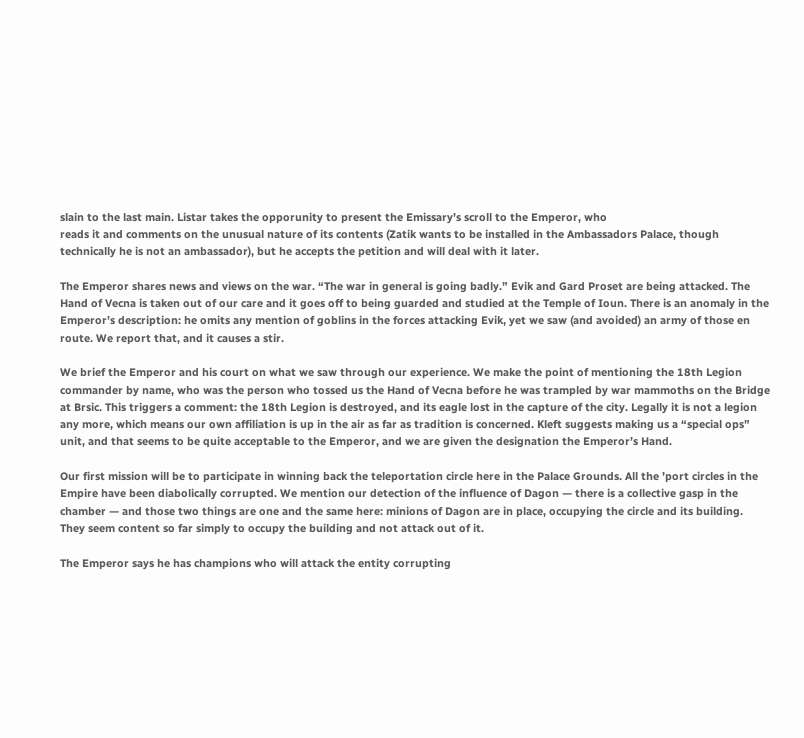slain to the last main. Listar takes the opporunity to present the Emissary’s scroll to the Emperor, who
reads it and comments on the unusual nature of its contents (Zatik wants to be installed in the Ambassadors Palace, though technically he is not an ambassador), but he accepts the petition and will deal with it later.

The Emperor shares news and views on the war. “The war in general is going badly.” Evik and Gard Proset are being attacked. The Hand of Vecna is taken out of our care and it goes off to being guarded and studied at the Temple of Ioun. There is an anomaly in the Emperor’s description: he omits any mention of goblins in the forces attacking Evik, yet we saw (and avoided) an army of those en route. We report that, and it causes a stir.

We brief the Emperor and his court on what we saw through our experience. We make the point of mentioning the 18th Legion commander by name, who was the person who tossed us the Hand of Vecna before he was trampled by war mammoths on the Bridge at Brsic. This triggers a comment: the 18th Legion is destroyed, and its eagle lost in the capture of the city. Legally it is not a legion any more, which means our own affiliation is up in the air as far as tradition is concerned. Kleft suggests making us a “special ops” unit, and that seems to be quite acceptable to the Emperor, and we are given the designation the Emperor’s Hand.

Our first mission will be to participate in winning back the teleportation circle here in the Palace Grounds. All the ’port circles in the Empire have been diabolically corrupted. We mention our detection of the influence of Dagon — there is a collective gasp in the chamber — and those two things are one and the same here: minions of Dagon are in place, occupying the circle and its building. They seem content so far simply to occupy the building and not attack out of it.

The Emperor says he has champions who will attack the entity corrupting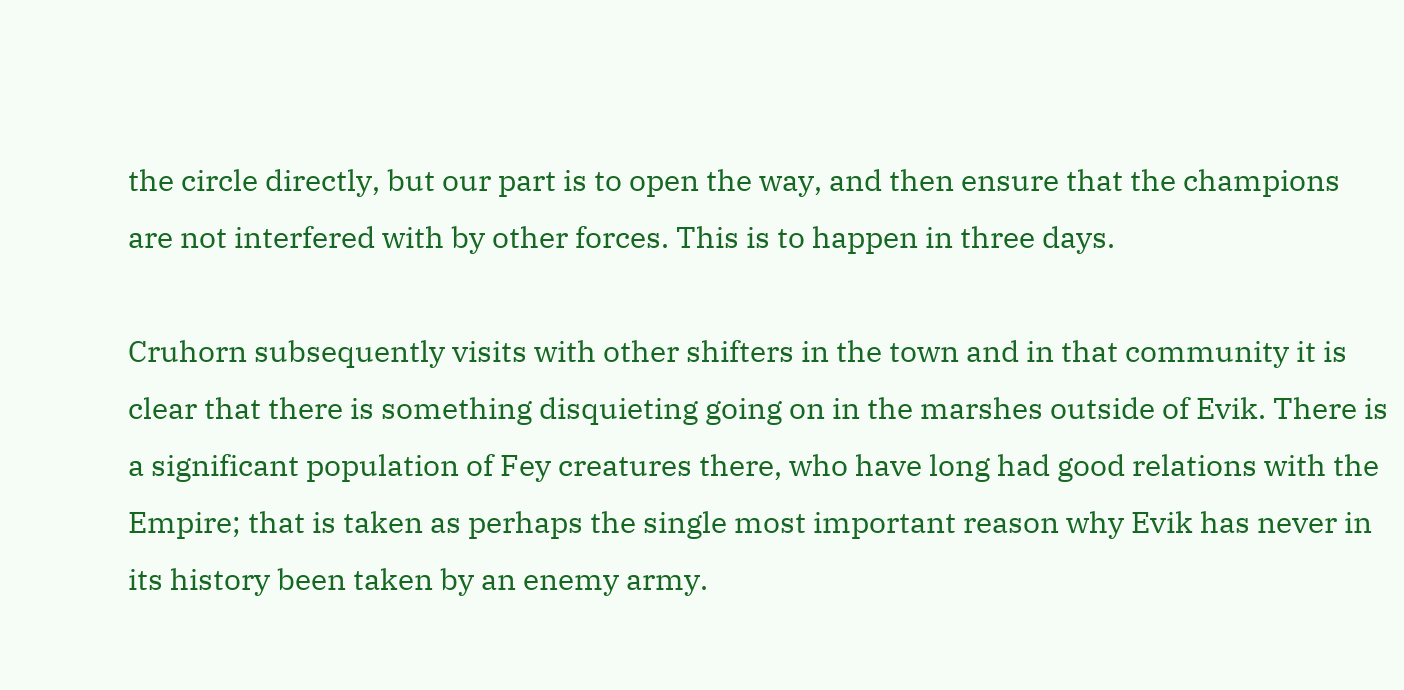the circle directly, but our part is to open the way, and then ensure that the champions are not interfered with by other forces. This is to happen in three days.

Cruhorn subsequently visits with other shifters in the town and in that community it is clear that there is something disquieting going on in the marshes outside of Evik. There is a significant population of Fey creatures there, who have long had good relations with the Empire; that is taken as perhaps the single most important reason why Evik has never in its history been taken by an enemy army.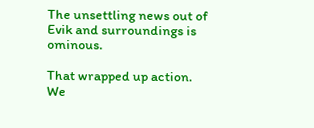The unsettling news out of Evik and surroundings is ominous.

That wrapped up action. We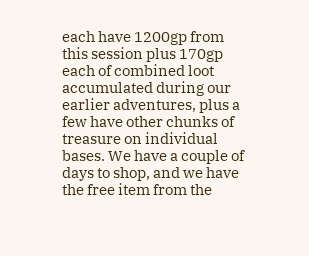each have 1200gp from this session plus 170gp each of combined loot accumulated during our earlier adventures, plus a few have other chunks of treasure on individual bases. We have a couple of days to shop, and we have the free item from the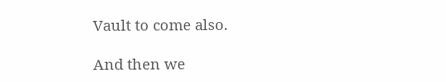Vault to come also.

And then we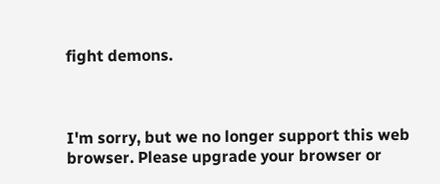fight demons.



I'm sorry, but we no longer support this web browser. Please upgrade your browser or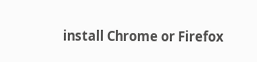install Chrome or Firefox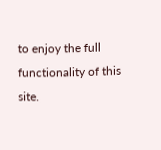to enjoy the full functionality of this site.